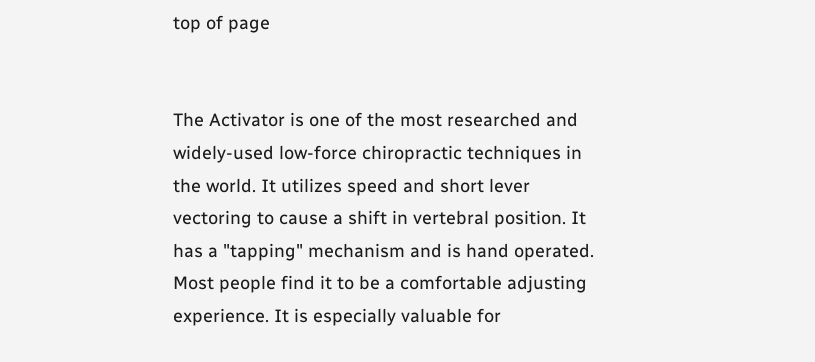top of page


The Activator is one of the most researched and widely-used low-force chiropractic techniques in the world. It utilizes speed and short lever vectoring to cause a shift in vertebral position. It has a "tapping" mechanism and is hand operated. Most people find it to be a comfortable adjusting experience. It is especially valuable for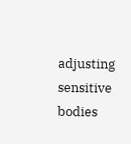adjusting sensitive bodies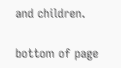and children.

bottom of page